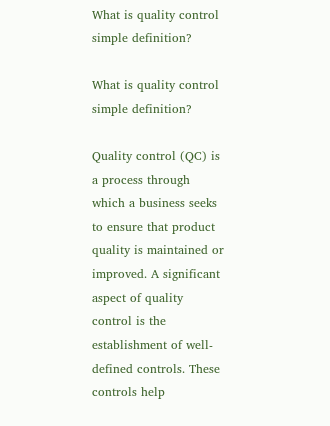What is quality control simple definition?

What is quality control simple definition?

Quality control (QC) is a process through which a business seeks to ensure that product quality is maintained or improved. A significant aspect of quality control is the establishment of well-defined controls. These controls help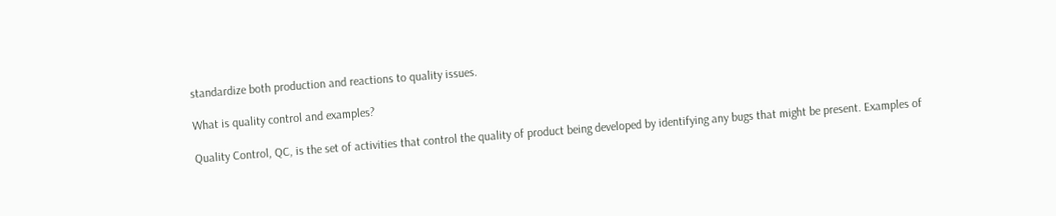standardize both production and reactions to quality issues.

What is quality control and examples?

Quality Control, QC, is the set of activities that control the quality of product being developed by identifying any bugs that might be present. Examples of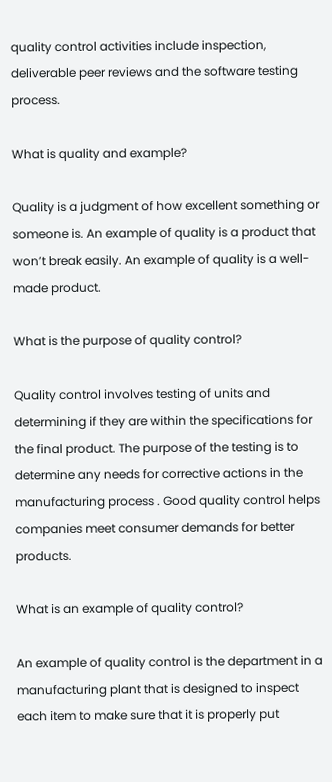quality control activities include inspection, deliverable peer reviews and the software testing process.

What is quality and example?

Quality is a judgment of how excellent something or someone is. An example of quality is a product that won’t break easily. An example of quality is a well-made product.

What is the purpose of quality control?

Quality control involves testing of units and determining if they are within the specifications for the final product. The purpose of the testing is to determine any needs for corrective actions in the manufacturing process . Good quality control helps companies meet consumer demands for better products.

What is an example of quality control?

An example of quality control is the department in a manufacturing plant that is designed to inspect each item to make sure that it is properly put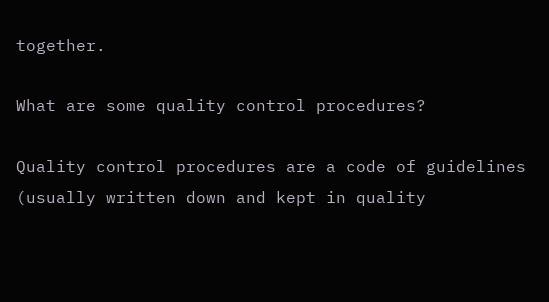together.

What are some quality control procedures?

Quality control procedures are a code of guidelines (usually written down and kept in quality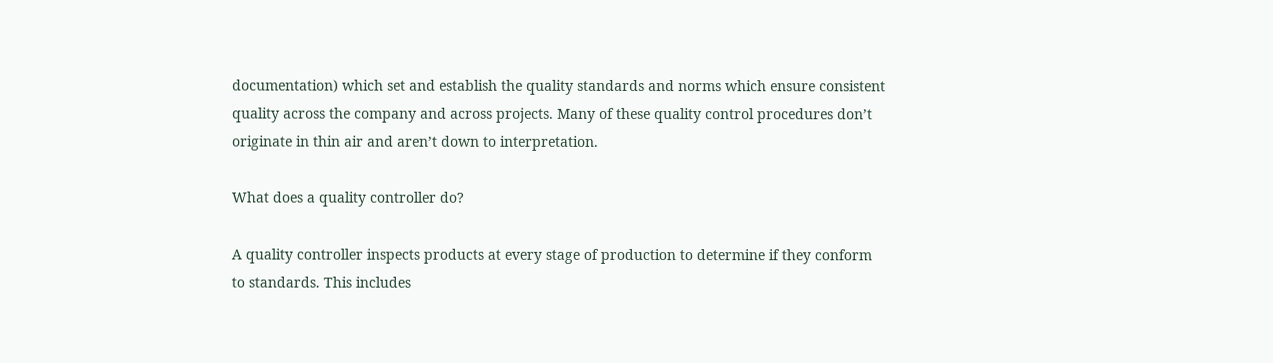documentation) which set and establish the quality standards and norms which ensure consistent quality across the company and across projects. Many of these quality control procedures don’t originate in thin air and aren’t down to interpretation.

What does a quality controller do?

A quality controller inspects products at every stage of production to determine if they conform to standards. This includes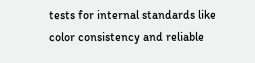tests for internal standards like color consistency and reliable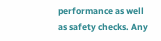performance as well as safety checks. Any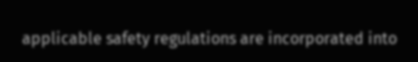applicable safety regulations are incorporated into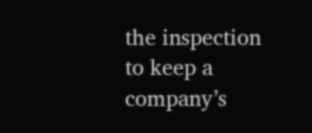the inspection to keep a company’s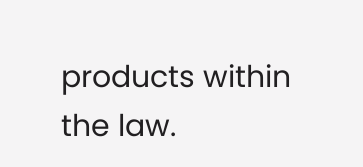products within the law.